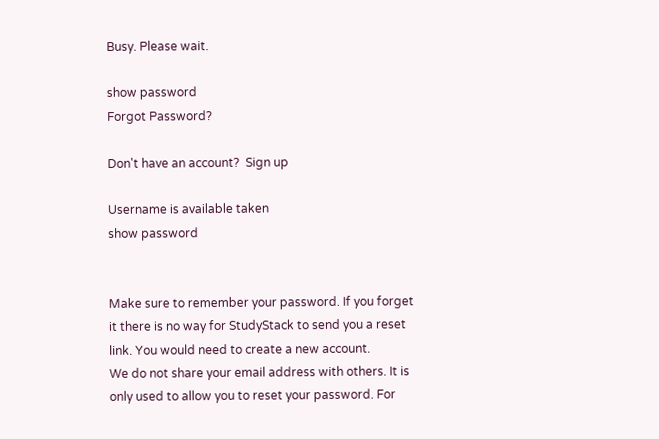Busy. Please wait.

show password
Forgot Password?

Don't have an account?  Sign up

Username is available taken
show password


Make sure to remember your password. If you forget it there is no way for StudyStack to send you a reset link. You would need to create a new account.
We do not share your email address with others. It is only used to allow you to reset your password. For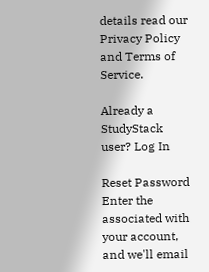details read our Privacy Policy and Terms of Service.

Already a StudyStack user? Log In

Reset Password
Enter the associated with your account, and we'll email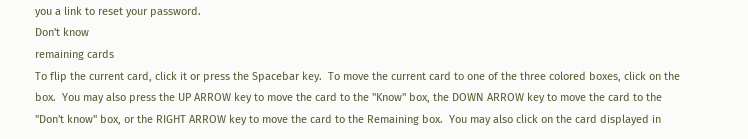you a link to reset your password.
Don't know
remaining cards
To flip the current card, click it or press the Spacebar key.  To move the current card to one of the three colored boxes, click on the box.  You may also press the UP ARROW key to move the card to the "Know" box, the DOWN ARROW key to move the card to the "Don't know" box, or the RIGHT ARROW key to move the card to the Remaining box.  You may also click on the card displayed in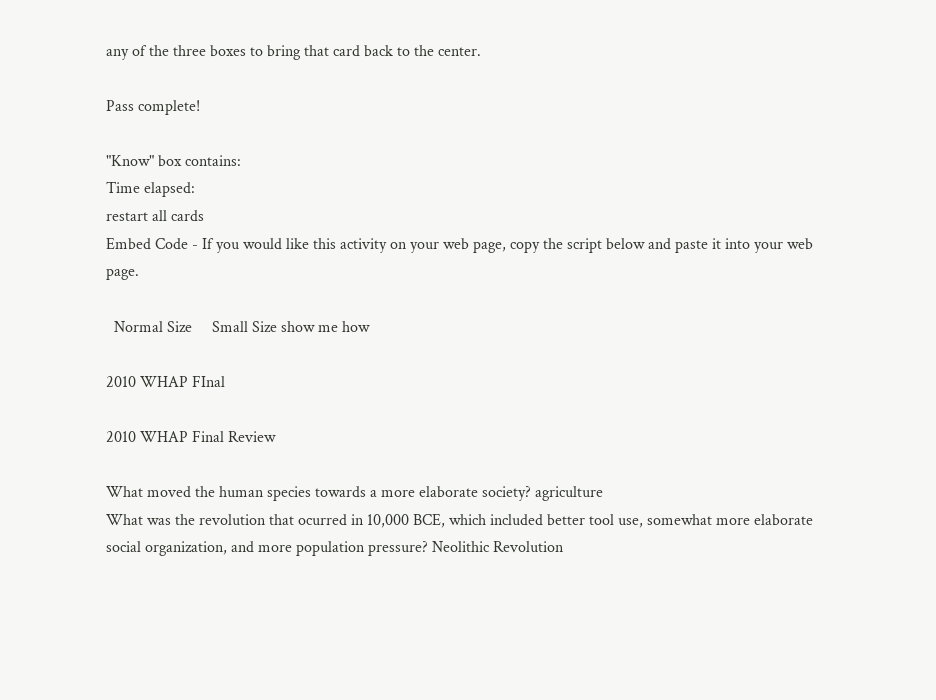any of the three boxes to bring that card back to the center.

Pass complete!

"Know" box contains:
Time elapsed:
restart all cards
Embed Code - If you would like this activity on your web page, copy the script below and paste it into your web page.

  Normal Size     Small Size show me how

2010 WHAP FInal

2010 WHAP Final Review

What moved the human species towards a more elaborate society? agriculture
What was the revolution that ocurred in 10,000 BCE, which included better tool use, somewhat more elaborate social organization, and more population pressure? Neolithic Revolution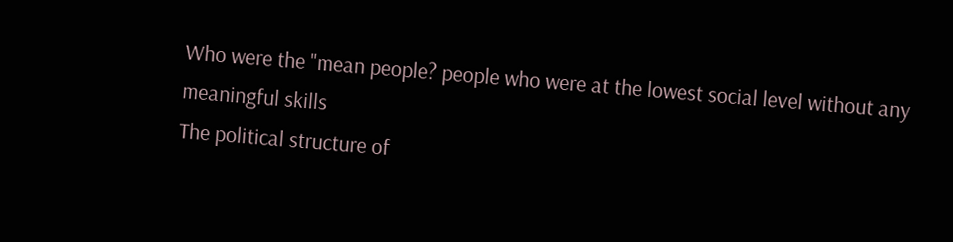Who were the "mean people? people who were at the lowest social level without any meaningful skills
The political structure of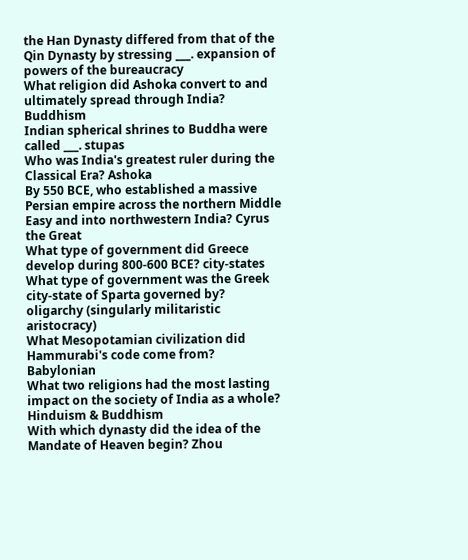the Han Dynasty differed from that of the Qin Dynasty by stressing ___. expansion of powers of the bureaucracy
What religion did Ashoka convert to and ultimately spread through India? Buddhism
Indian spherical shrines to Buddha were called ___. stupas
Who was India's greatest ruler during the Classical Era? Ashoka
By 550 BCE, who established a massive Persian empire across the northern Middle Easy and into northwestern India? Cyrus the Great
What type of government did Greece develop during 800-600 BCE? city-states
What type of government was the Greek city-state of Sparta governed by? oligarchy (singularly militaristic aristocracy)
What Mesopotamian civilization did Hammurabi's code come from? Babylonian
What two religions had the most lasting impact on the society of India as a whole? Hinduism & Buddhism
With which dynasty did the idea of the Mandate of Heaven begin? Zhou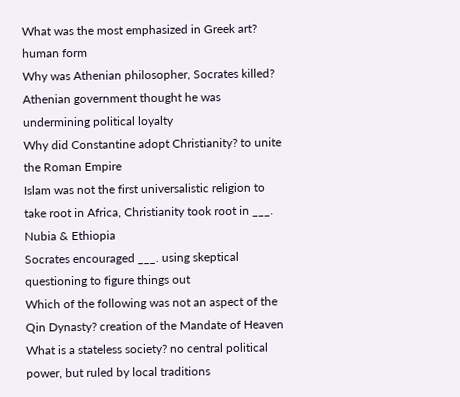What was the most emphasized in Greek art? human form
Why was Athenian philosopher, Socrates killed? Athenian government thought he was undermining political loyalty
Why did Constantine adopt Christianity? to unite the Roman Empire
Islam was not the first universalistic religion to take root in Africa, Christianity took root in ___. Nubia & Ethiopia
Socrates encouraged ___. using skeptical questioning to figure things out
Which of the following was not an aspect of the Qin Dynasty? creation of the Mandate of Heaven
What is a stateless society? no central political power, but ruled by local traditions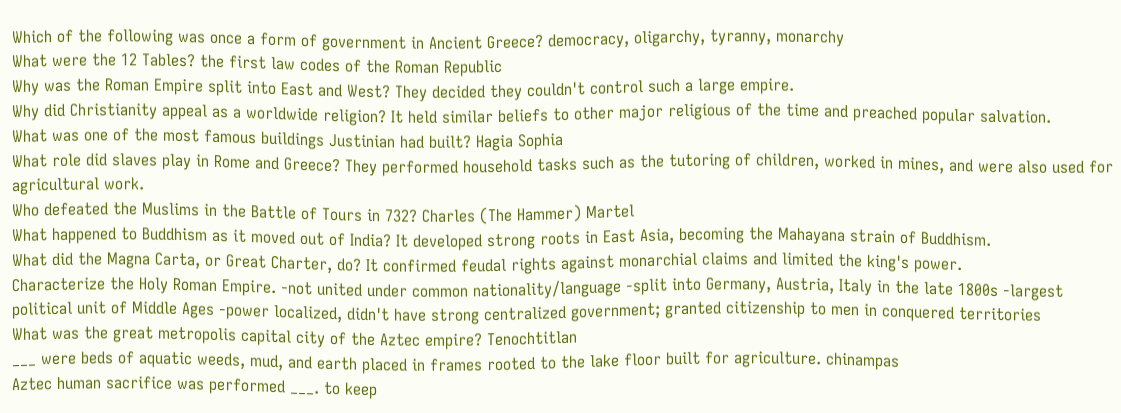Which of the following was once a form of government in Ancient Greece? democracy, oligarchy, tyranny, monarchy
What were the 12 Tables? the first law codes of the Roman Republic
Why was the Roman Empire split into East and West? They decided they couldn't control such a large empire.
Why did Christianity appeal as a worldwide religion? It held similar beliefs to other major religious of the time and preached popular salvation.
What was one of the most famous buildings Justinian had built? Hagia Sophia
What role did slaves play in Rome and Greece? They performed household tasks such as the tutoring of children, worked in mines, and were also used for agricultural work.
Who defeated the Muslims in the Battle of Tours in 732? Charles (The Hammer) Martel
What happened to Buddhism as it moved out of India? It developed strong roots in East Asia, becoming the Mahayana strain of Buddhism.
What did the Magna Carta, or Great Charter, do? It confirmed feudal rights against monarchial claims and limited the king's power.
Characterize the Holy Roman Empire. -not united under common nationality/language -split into Germany, Austria, Italy in the late 1800s -largest political unit of Middle Ages -power localized, didn't have strong centralized government; granted citizenship to men in conquered territories
What was the great metropolis capital city of the Aztec empire? Tenochtitlan
___ were beds of aquatic weeds, mud, and earth placed in frames rooted to the lake floor built for agriculture. chinampas
Aztec human sacrifice was performed ___. to keep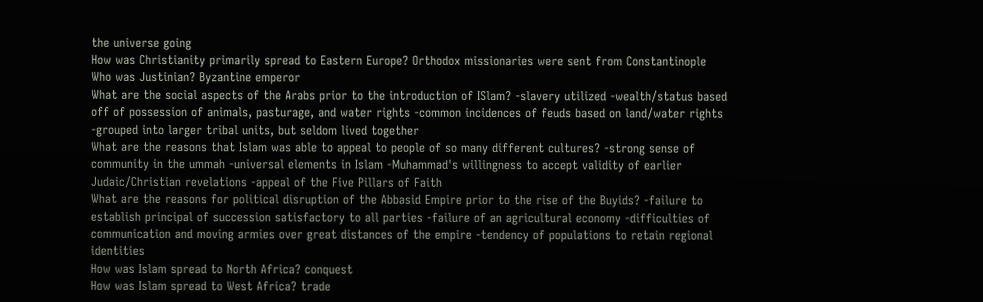the universe going
How was Christianity primarily spread to Eastern Europe? Orthodox missionaries were sent from Constantinople
Who was Justinian? Byzantine emperor
What are the social aspects of the Arabs prior to the introduction of ISlam? -slavery utilized -wealth/status based off of possession of animals, pasturage, and water rights -common incidences of feuds based on land/water rights -grouped into larger tribal units, but seldom lived together
What are the reasons that Islam was able to appeal to people of so many different cultures? -strong sense of community in the ummah -universal elements in Islam -Muhammad's willingness to accept validity of earlier Judaic/Christian revelations -appeal of the Five Pillars of Faith
What are the reasons for political disruption of the Abbasid Empire prior to the rise of the Buyids? -failure to establish principal of succession satisfactory to all parties -failure of an agricultural economy -difficulties of communication and moving armies over great distances of the empire -tendency of populations to retain regional identities
How was Islam spread to North Africa? conquest
How was Islam spread to West Africa? trade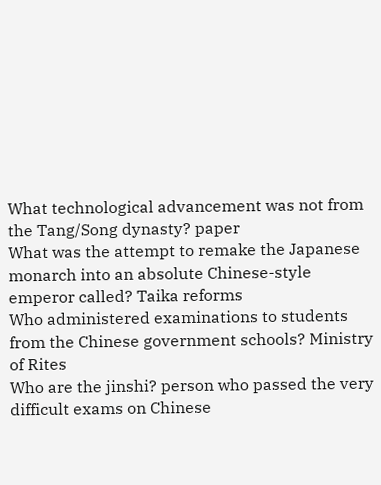What technological advancement was not from the Tang/Song dynasty? paper
What was the attempt to remake the Japanese monarch into an absolute Chinese-style emperor called? Taika reforms
Who administered examinations to students from the Chinese government schools? Ministry of Rites
Who are the jinshi? person who passed the very difficult exams on Chinese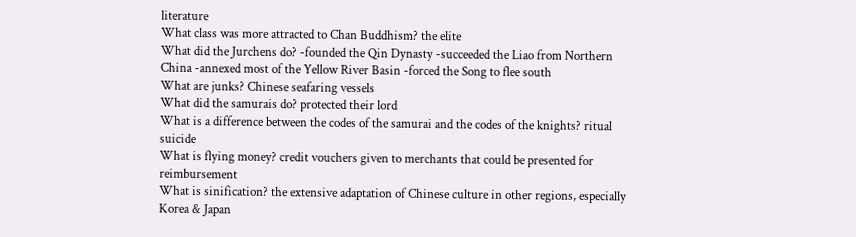literature
What class was more attracted to Chan Buddhism? the elite
What did the Jurchens do? -founded the Qin Dynasty -succeeded the Liao from Northern China -annexed most of the Yellow River Basin -forced the Song to flee south
What are junks? Chinese seafaring vessels
What did the samurais do? protected their lord
What is a difference between the codes of the samurai and the codes of the knights? ritual suicide
What is flying money? credit vouchers given to merchants that could be presented for reimbursement
What is sinification? the extensive adaptation of Chinese culture in other regions, especially Korea & Japan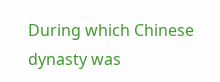During which Chinese dynasty was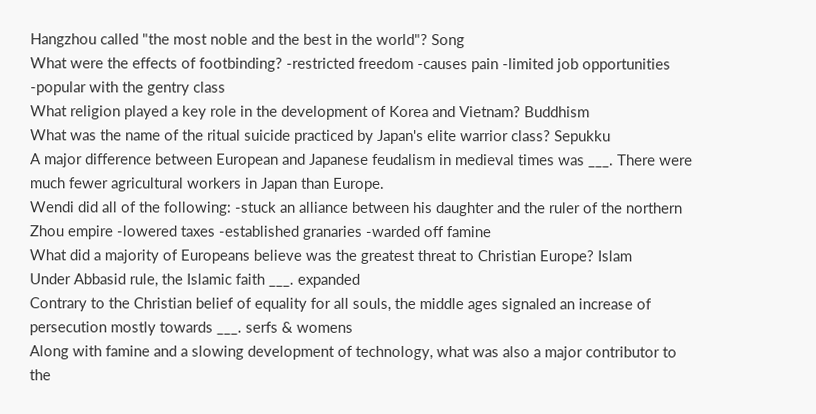Hangzhou called "the most noble and the best in the world"? Song
What were the effects of footbinding? -restricted freedom -causes pain -limited job opportunities -popular with the gentry class
What religion played a key role in the development of Korea and Vietnam? Buddhism
What was the name of the ritual suicide practiced by Japan's elite warrior class? Sepukku
A major difference between European and Japanese feudalism in medieval times was ___. There were much fewer agricultural workers in Japan than Europe.
Wendi did all of the following: -stuck an alliance between his daughter and the ruler of the northern Zhou empire -lowered taxes -established granaries -warded off famine
What did a majority of Europeans believe was the greatest threat to Christian Europe? Islam
Under Abbasid rule, the Islamic faith ___. expanded
Contrary to the Christian belief of equality for all souls, the middle ages signaled an increase of persecution mostly towards ___. serfs & womens
Along with famine and a slowing development of technology, what was also a major contributor to the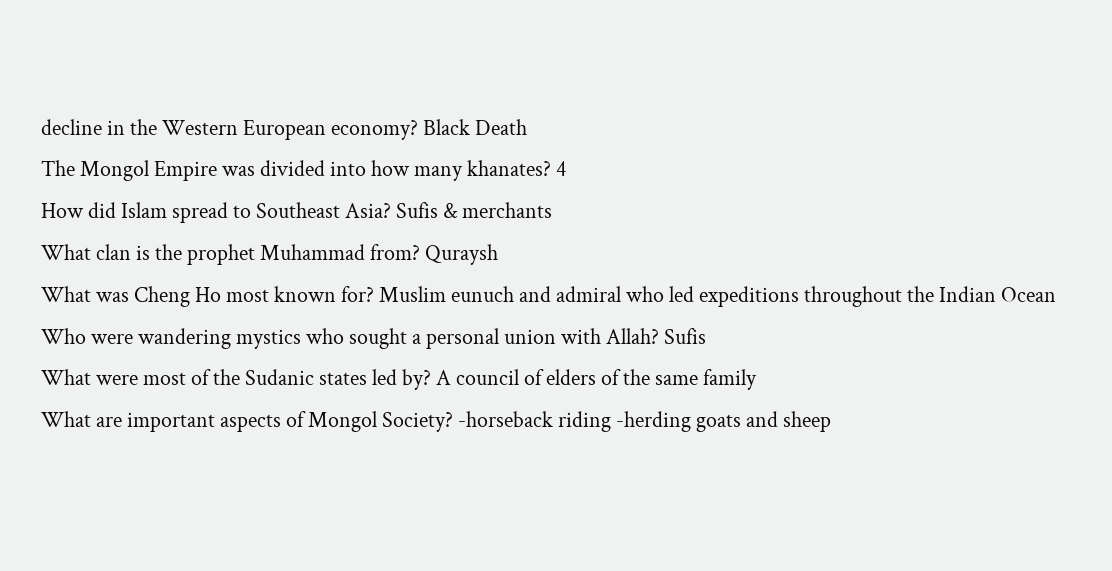decline in the Western European economy? Black Death
The Mongol Empire was divided into how many khanates? 4
How did Islam spread to Southeast Asia? Sufis & merchants
What clan is the prophet Muhammad from? Quraysh
What was Cheng Ho most known for? Muslim eunuch and admiral who led expeditions throughout the Indian Ocean
Who were wandering mystics who sought a personal union with Allah? Sufis
What were most of the Sudanic states led by? A council of elders of the same family
What are important aspects of Mongol Society? -horseback riding -herding goats and sheep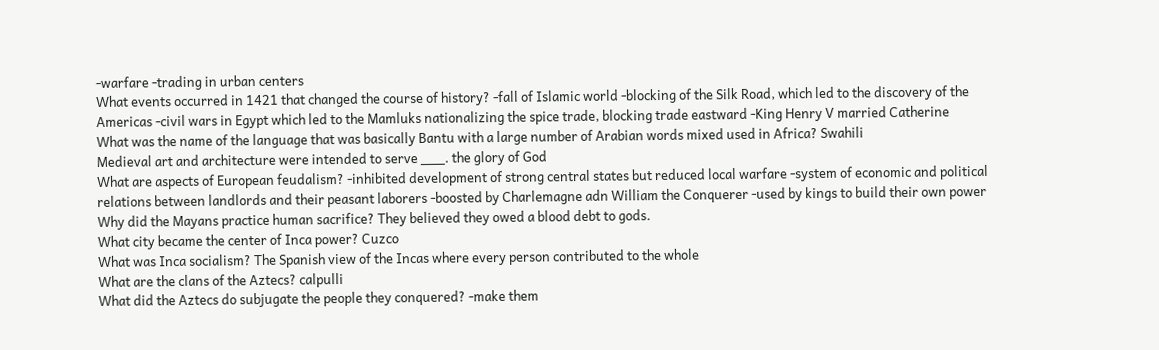-warfare -trading in urban centers
What events occurred in 1421 that changed the course of history? -fall of Islamic world -blocking of the Silk Road, which led to the discovery of the Americas -civil wars in Egypt which led to the Mamluks nationalizing the spice trade, blocking trade eastward -King Henry V married Catherine
What was the name of the language that was basically Bantu with a large number of Arabian words mixed used in Africa? Swahili
Medieval art and architecture were intended to serve ___. the glory of God
What are aspects of European feudalism? -inhibited development of strong central states but reduced local warfare -system of economic and political relations between landlords and their peasant laborers -boosted by Charlemagne adn William the Conquerer -used by kings to build their own power
Why did the Mayans practice human sacrifice? They believed they owed a blood debt to gods.
What city became the center of Inca power? Cuzco
What was Inca socialism? The Spanish view of the Incas where every person contributed to the whole
What are the clans of the Aztecs? calpulli
What did the Aztecs do subjugate the people they conquered? -make them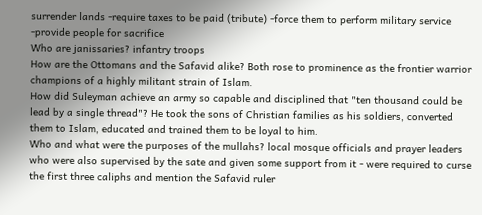surrender lands -require taxes to be paid (tribute) -force them to perform military service -provide people for sacrifice
Who are janissaries? infantry troops
How are the Ottomans and the Safavid alike? Both rose to prominence as the frontier warrior champions of a highly militant strain of Islam.
How did Suleyman achieve an army so capable and disciplined that "ten thousand could be lead by a single thread"? He took the sons of Christian families as his soldiers, converted them to Islam, educated and trained them to be loyal to him.
Who and what were the purposes of the mullahs? local mosque officials and prayer leaders who were also supervised by the sate and given some support from it - were required to curse the first three caliphs and mention the Safavid ruler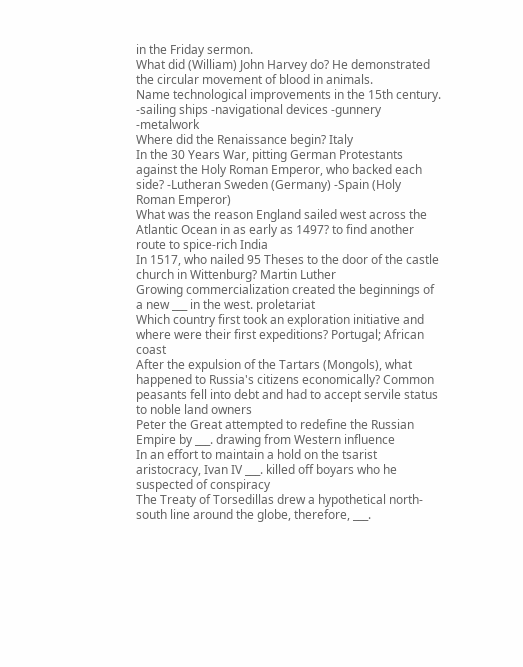in the Friday sermon.
What did (William) John Harvey do? He demonstrated the circular movement of blood in animals.
Name technological improvements in the 15th century. -sailing ships -navigational devices -gunnery -metalwork
Where did the Renaissance begin? Italy
In the 30 Years War, pitting German Protestants against the Holy Roman Emperor, who backed each side? -Lutheran Sweden (Germany) -Spain (Holy Roman Emperor)
What was the reason England sailed west across the Atlantic Ocean in as early as 1497? to find another route to spice-rich India
In 1517, who nailed 95 Theses to the door of the castle church in Wittenburg? Martin Luther
Growing commercialization created the beginnings of a new ___ in the west. proletariat
Which country first took an exploration initiative and where were their first expeditions? Portugal; African coast
After the expulsion of the Tartars (Mongols), what happened to Russia's citizens economically? Common peasants fell into debt and had to accept servile status to noble land owners
Peter the Great attempted to redefine the Russian Empire by ___. drawing from Western influence
In an effort to maintain a hold on the tsarist aristocracy, Ivan IV ___. killed off boyars who he suspected of conspiracy
The Treaty of Torsedillas drew a hypothetical north-south line around the globe, therefore, ___.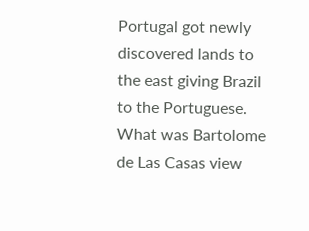Portugal got newly discovered lands to the east giving Brazil to the Portuguese.
What was Bartolome de Las Casas view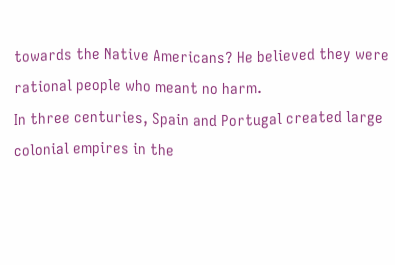towards the Native Americans? He believed they were rational people who meant no harm.
In three centuries, Spain and Portugal created large colonial empires in the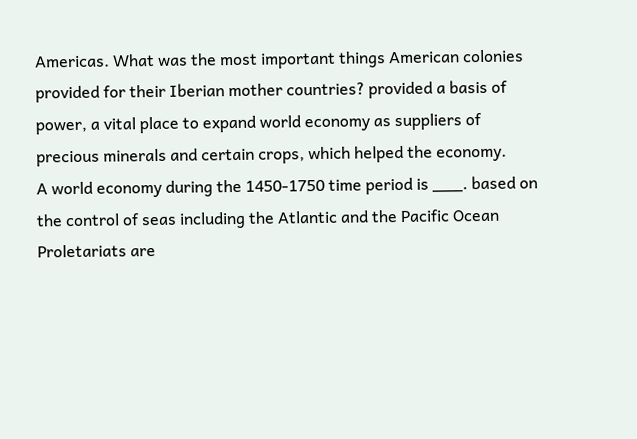Americas. What was the most important things American colonies provided for their Iberian mother countries? provided a basis of power, a vital place to expand world economy as suppliers of precious minerals and certain crops, which helped the economy.
A world economy during the 1450-1750 time period is ___. based on the control of seas including the Atlantic and the Pacific Ocean
Proletariats are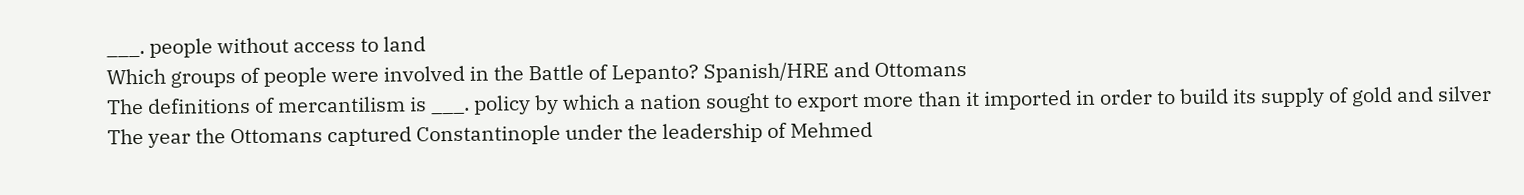___. people without access to land
Which groups of people were involved in the Battle of Lepanto? Spanish/HRE and Ottomans
The definitions of mercantilism is ___. policy by which a nation sought to export more than it imported in order to build its supply of gold and silver
The year the Ottomans captured Constantinople under the leadership of Mehmed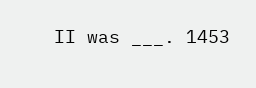II was ___. 1453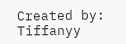Created by: Tiffanyy